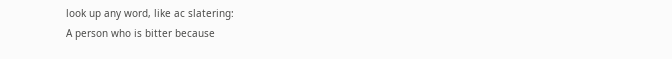look up any word, like ac slatering:
A person who is bitter because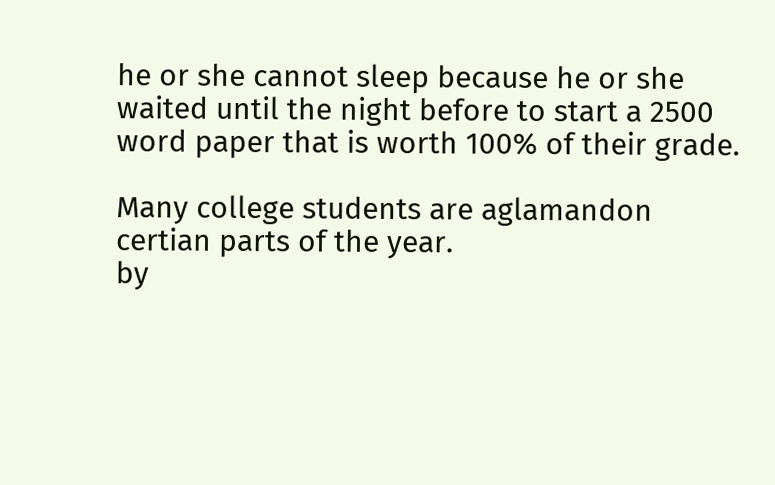he or she cannot sleep because he or she waited until the night before to start a 2500 word paper that is worth 100% of their grade.

Many college students are aglamandon certian parts of the year.
by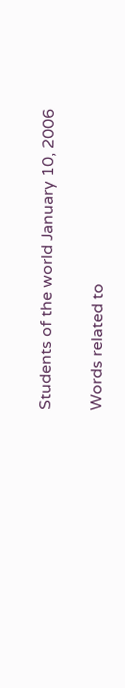Students of the world January 10, 2006

Words related to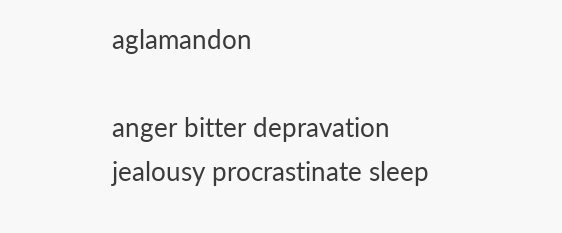aglamandon

anger bitter depravation jealousy procrastinate sleep